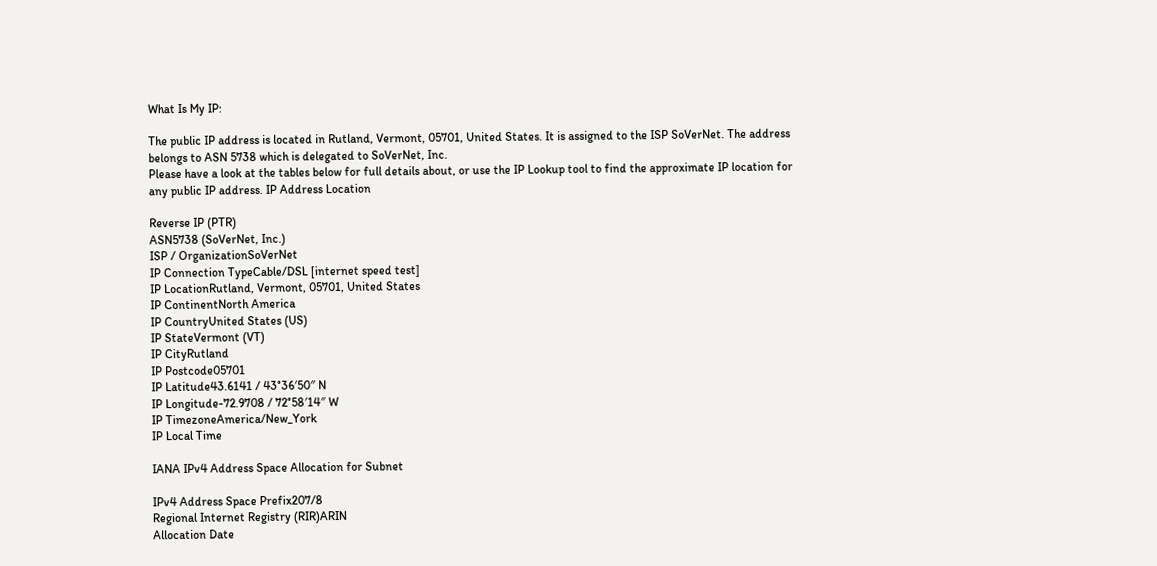What Is My IP:

The public IP address is located in Rutland, Vermont, 05701, United States. It is assigned to the ISP SoVerNet. The address belongs to ASN 5738 which is delegated to SoVerNet, Inc.
Please have a look at the tables below for full details about, or use the IP Lookup tool to find the approximate IP location for any public IP address. IP Address Location

Reverse IP (PTR)
ASN5738 (SoVerNet, Inc.)
ISP / OrganizationSoVerNet
IP Connection TypeCable/DSL [internet speed test]
IP LocationRutland, Vermont, 05701, United States
IP ContinentNorth America
IP CountryUnited States (US)
IP StateVermont (VT)
IP CityRutland
IP Postcode05701
IP Latitude43.6141 / 43°36′50″ N
IP Longitude-72.9708 / 72°58′14″ W
IP TimezoneAmerica/New_York
IP Local Time

IANA IPv4 Address Space Allocation for Subnet

IPv4 Address Space Prefix207/8
Regional Internet Registry (RIR)ARIN
Allocation Date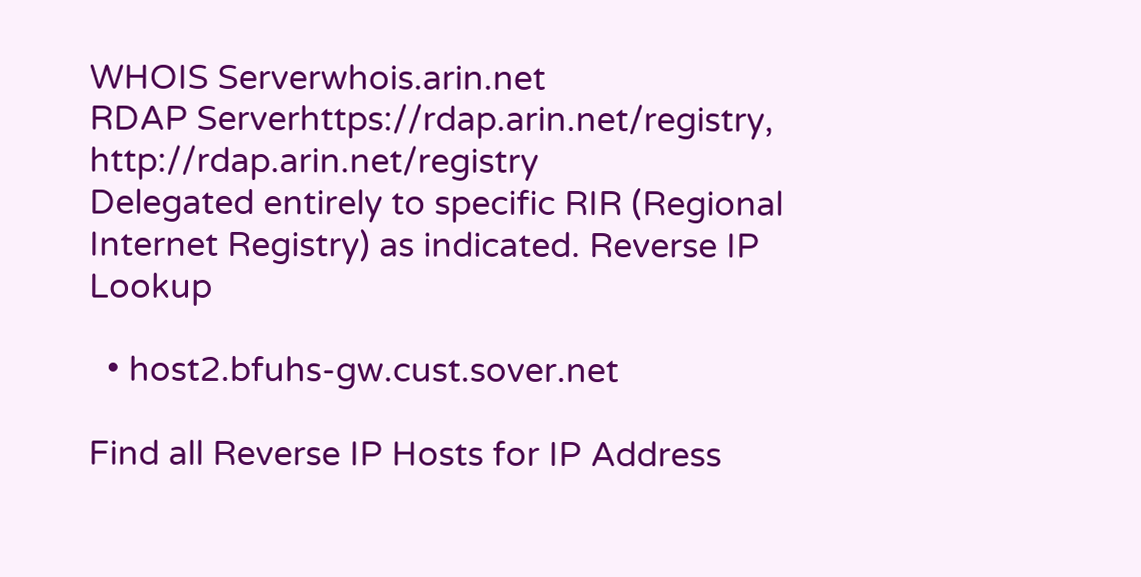WHOIS Serverwhois.arin.net
RDAP Serverhttps://rdap.arin.net/registry, http://rdap.arin.net/registry
Delegated entirely to specific RIR (Regional Internet Registry) as indicated. Reverse IP Lookup

  • host2.bfuhs-gw.cust.sover.net

Find all Reverse IP Hosts for IP Address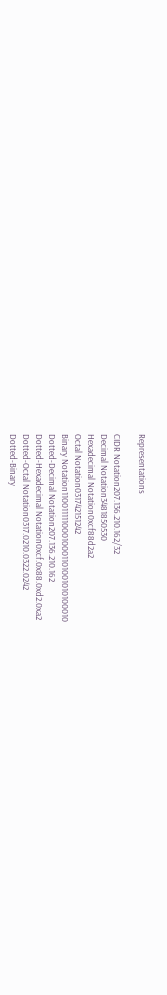Representations

CIDR Notation207.136.210.162/32
Decimal Notation3481850530
Hexadecimal Notation0xcf88d2a2
Octal Notation031742151242
Binary Notation11001111100010001101001010100010
Dotted-Decimal Notation207.136.210.162
Dotted-Hexadecimal Notation0xcf.0x88.0xd2.0xa2
Dotted-Octal Notation0317.0210.0322.0242
Dotted-Binary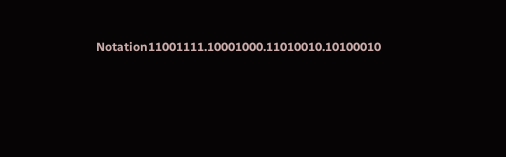Notation11001111.10001000.11010010.10100010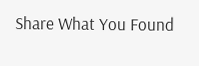Share What You Found